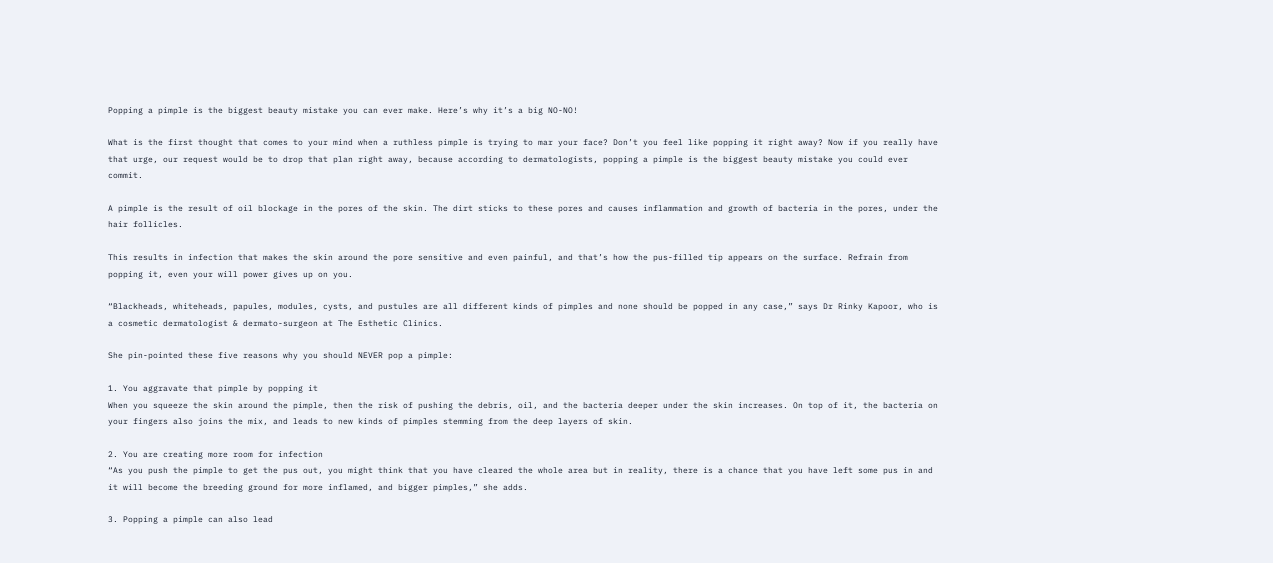Popping a pimple is the biggest beauty mistake you can ever make. Here’s why it’s a big NO-NO!

What is the first thought that comes to your mind when a ruthless pimple is trying to mar your face? Don’t you feel like popping it right away? Now if you really have that urge, our request would be to drop that plan right away, because according to dermatologists, popping a pimple is the biggest beauty mistake you could ever commit.

A pimple is the result of oil blockage in the pores of the skin. The dirt sticks to these pores and causes inflammation and growth of bacteria in the pores, under the hair follicles.

This results in infection that makes the skin around the pore sensitive and even painful, and that’s how the pus-filled tip appears on the surface. Refrain from popping it, even your will power gives up on you.

“Blackheads, whiteheads, papules, modules, cysts, and pustules are all different kinds of pimples and none should be popped in any case,” says Dr Rinky Kapoor, who is a cosmetic dermatologist & dermato-surgeon at The Esthetic Clinics.

She pin-pointed these five reasons why you should NEVER pop a pimple:

1. You aggravate that pimple by popping it
When you squeeze the skin around the pimple, then the risk of pushing the debris, oil, and the bacteria deeper under the skin increases. On top of it, the bacteria on your fingers also joins the mix, and leads to new kinds of pimples stemming from the deep layers of skin.

2. You are creating more room for infection
“As you push the pimple to get the pus out, you might think that you have cleared the whole area but in reality, there is a chance that you have left some pus in and it will become the breeding ground for more inflamed, and bigger pimples,” she adds.

3. Popping a pimple can also lead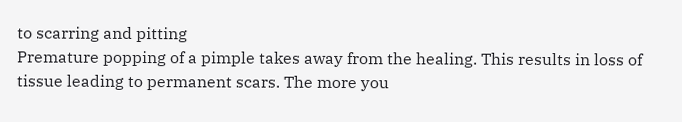to scarring and pitting
Premature popping of a pimple takes away from the healing. This results in loss of tissue leading to permanent scars. The more you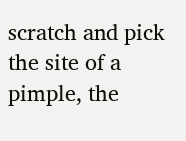scratch and pick the site of a pimple, the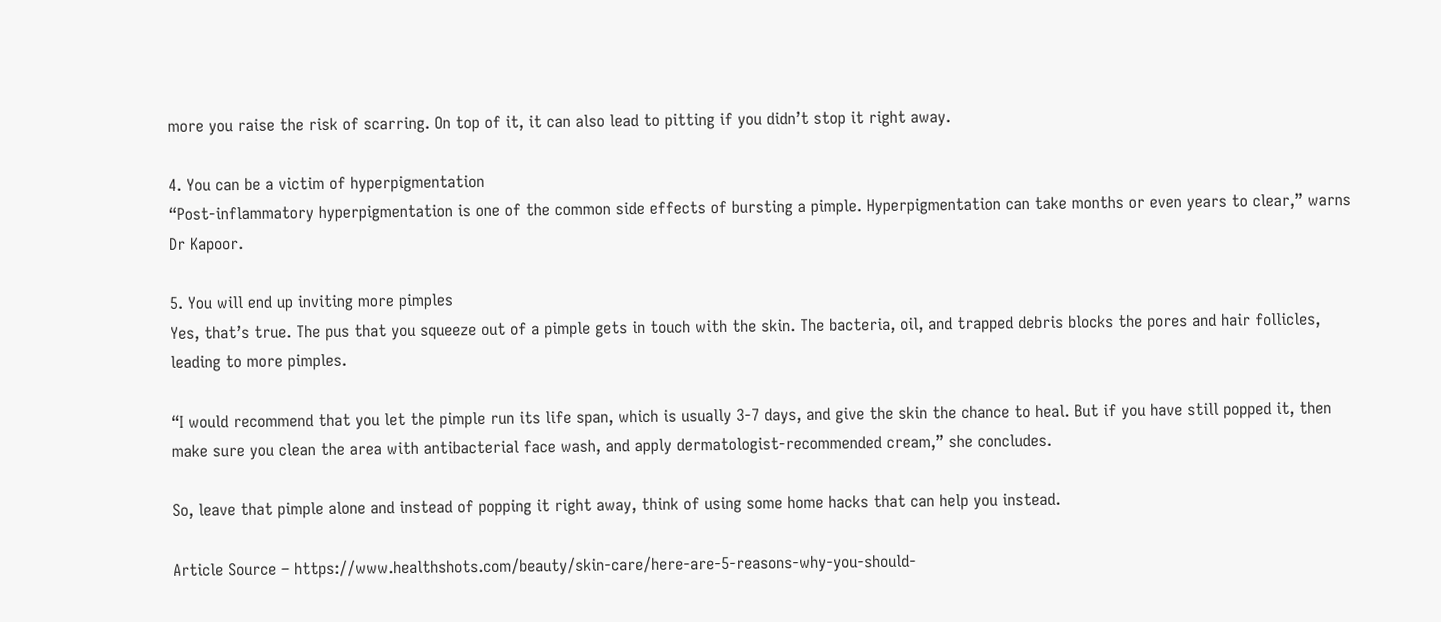more you raise the risk of scarring. On top of it, it can also lead to pitting if you didn’t stop it right away.

4. You can be a victim of hyperpigmentation
“Post-inflammatory hyperpigmentation is one of the common side effects of bursting a pimple. Hyperpigmentation can take months or even years to clear,” warns Dr Kapoor.

5. You will end up inviting more pimples
Yes, that’s true. The pus that you squeeze out of a pimple gets in touch with the skin. The bacteria, oil, and trapped debris blocks the pores and hair follicles, leading to more pimples.

“I would recommend that you let the pimple run its life span, which is usually 3-7 days, and give the skin the chance to heal. But if you have still popped it, then make sure you clean the area with antibacterial face wash, and apply dermatologist-recommended cream,” she concludes.

So, leave that pimple alone and instead of popping it right away, think of using some home hacks that can help you instead.

Article Source – https://www.healthshots.com/beauty/skin-care/here-are-5-reasons-why-you-should-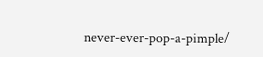never-ever-pop-a-pimple/